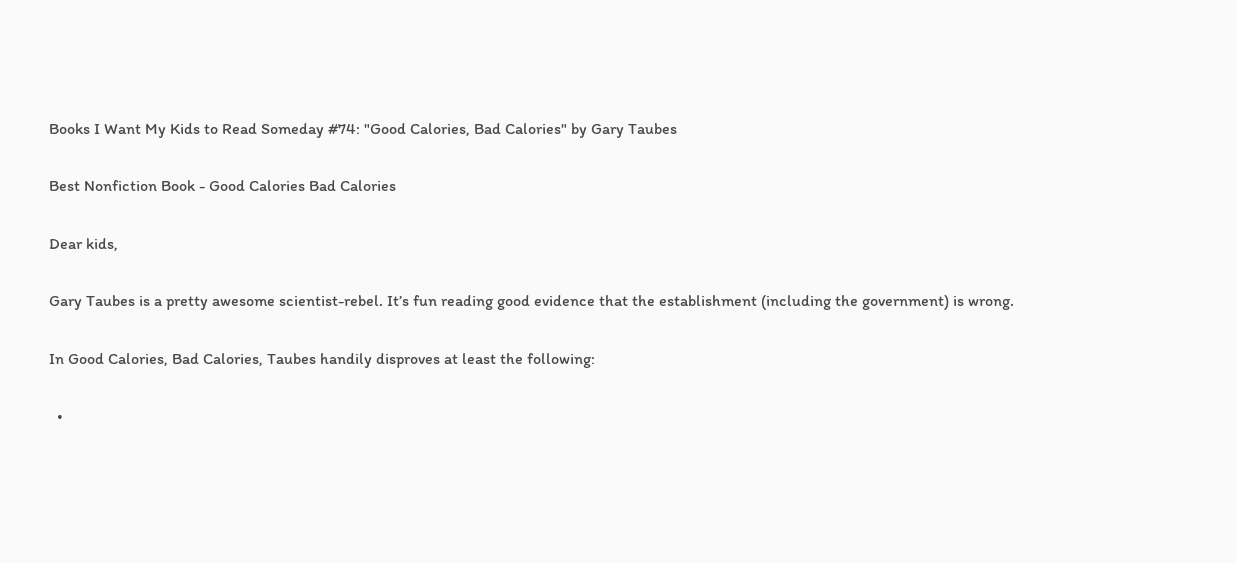Books I Want My Kids to Read Someday #74: "Good Calories, Bad Calories" by Gary Taubes

Best Nonfiction Book - Good Calories Bad Calories

Dear kids,

Gary Taubes is a pretty awesome scientist-rebel. It’s fun reading good evidence that the establishment (including the government) is wrong.

In Good Calories, Bad Calories, Taubes handily disproves at least the following:

  •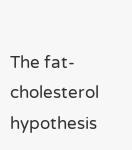The fat-cholesterol hypothesis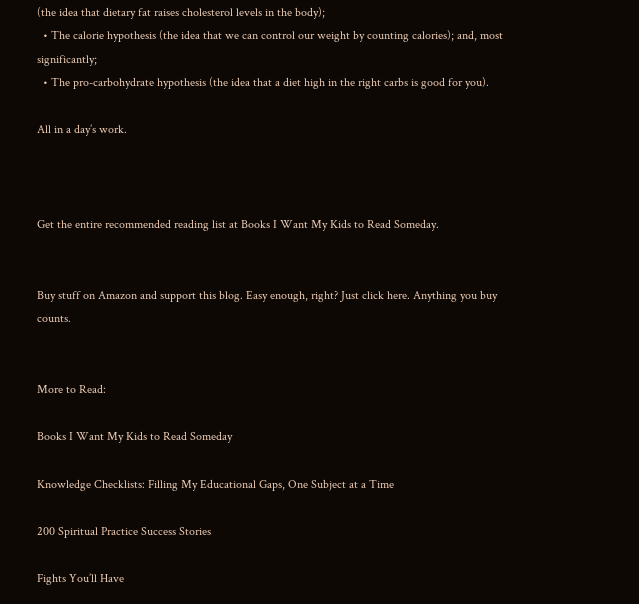(the idea that dietary fat raises cholesterol levels in the body);
  • The calorie hypothesis (the idea that we can control our weight by counting calories); and, most significantly;
  • The pro-carbohydrate hypothesis (the idea that a diet high in the right carbs is good for you).

All in a day’s work.



Get the entire recommended reading list at Books I Want My Kids to Read Someday.


Buy stuff on Amazon and support this blog. Easy enough, right? Just click here. Anything you buy counts.


More to Read:

Books I Want My Kids to Read Someday

Knowledge Checklists: Filling My Educational Gaps, One Subject at a Time

200 Spiritual Practice Success Stories

Fights You’ll Have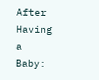After Having a Baby: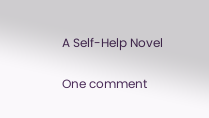A Self-Help Novel

One comment